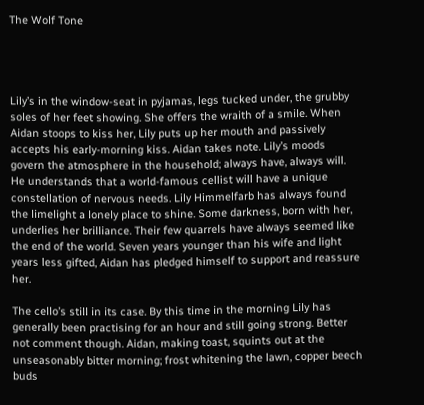The Wolf Tone




Lily’s in the window-seat in pyjamas, legs tucked under, the grubby soles of her feet showing. She offers the wraith of a smile. When Aidan stoops to kiss her, Lily puts up her mouth and passively accepts his early-morning kiss. Aidan takes note. Lily’s moods govern the atmosphere in the household; always have, always will. He understands that a world-famous cellist will have a unique constellation of nervous needs. Lily Himmelfarb has always found the limelight a lonely place to shine. Some darkness, born with her, underlies her brilliance. Their few quarrels have always seemed like the end of the world. Seven years younger than his wife and light years less gifted, Aidan has pledged himself to support and reassure her.

The cello’s still in its case. By this time in the morning Lily has generally been practising for an hour and still going strong. Better not comment though. Aidan, making toast, squints out at the unseasonably bitter morning; frost whitening the lawn, copper beech buds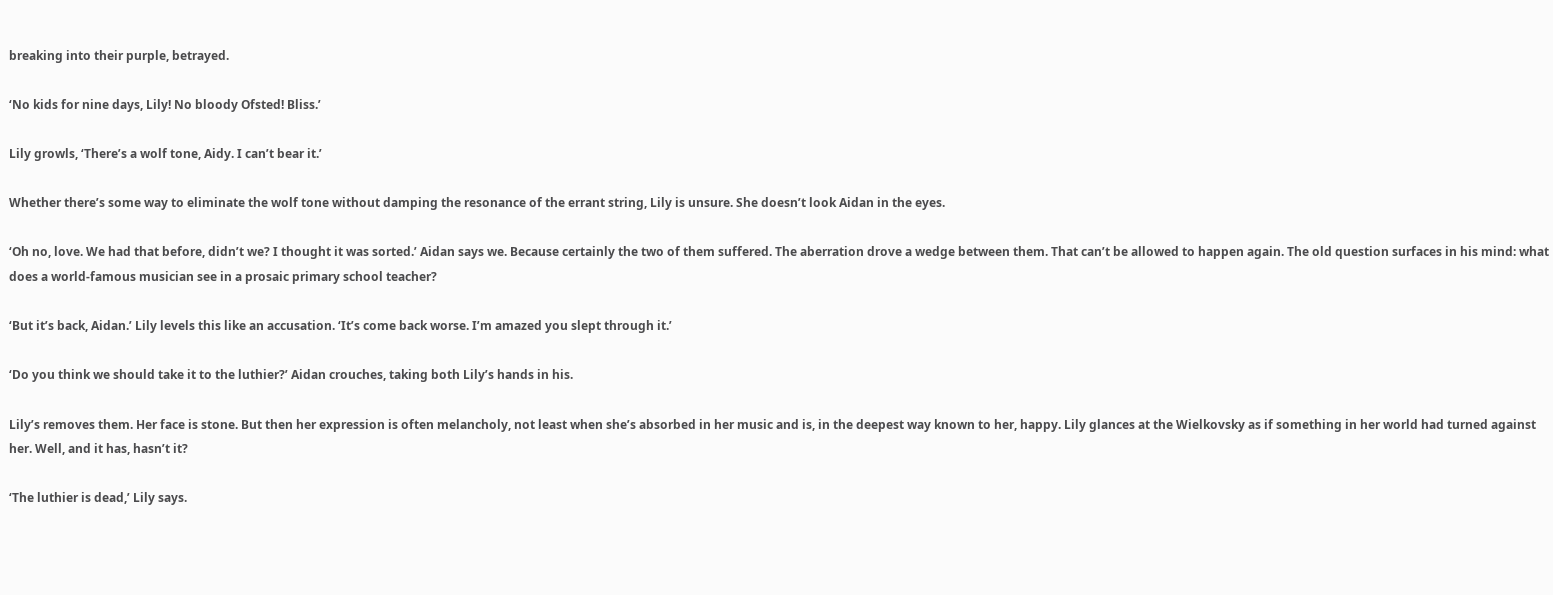breaking into their purple, betrayed.

‘No kids for nine days, Lily! No bloody Ofsted! Bliss.’

Lily growls, ‘There’s a wolf tone, Aidy. I can’t bear it.’

Whether there’s some way to eliminate the wolf tone without damping the resonance of the errant string, Lily is unsure. She doesn’t look Aidan in the eyes.

‘Oh no, love. We had that before, didn’t we? I thought it was sorted.’ Aidan says we. Because certainly the two of them suffered. The aberration drove a wedge between them. That can’t be allowed to happen again. The old question surfaces in his mind: what does a world-famous musician see in a prosaic primary school teacher?

‘But it’s back, Aidan.’ Lily levels this like an accusation. ‘It’s come back worse. I’m amazed you slept through it.’

‘Do you think we should take it to the luthier?’ Aidan crouches, taking both Lily’s hands in his.

Lily’s removes them. Her face is stone. But then her expression is often melancholy, not least when she’s absorbed in her music and is, in the deepest way known to her, happy. Lily glances at the Wielkovsky as if something in her world had turned against her. Well, and it has, hasn’t it?

‘The luthier is dead,’ Lily says.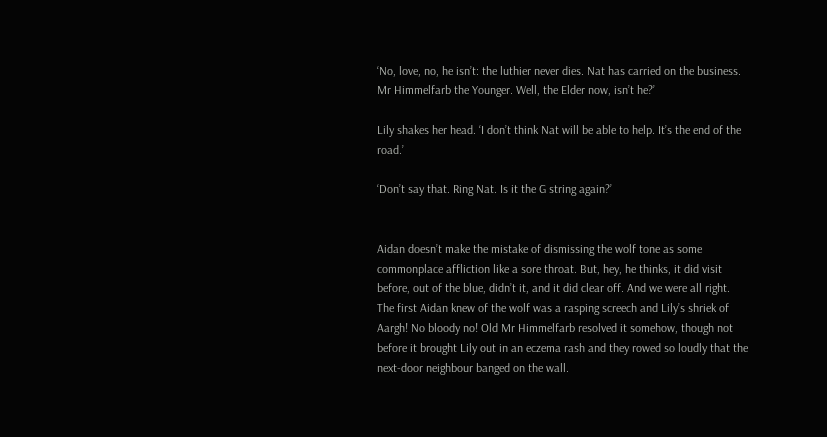‘No, love, no, he isn’t: the luthier never dies. Nat has carried on the business. Mr Himmelfarb the Younger. Well, the Elder now, isn’t he?’

Lily shakes her head. ‘I don’t think Nat will be able to help. It’s the end of the road.’

‘Don’t say that. Ring Nat. Is it the G string again?’


Aidan doesn’t make the mistake of dismissing the wolf tone as some commonplace affliction like a sore throat. But, hey, he thinks, it did visit before, out of the blue, didn’t it, and it did clear off. And we were all right. The first Aidan knew of the wolf was a rasping screech and Lily’s shriek of Aargh! No bloody no! Old Mr Himmelfarb resolved it somehow, though not before it brought Lily out in an eczema rash and they rowed so loudly that the next-door neighbour banged on the wall.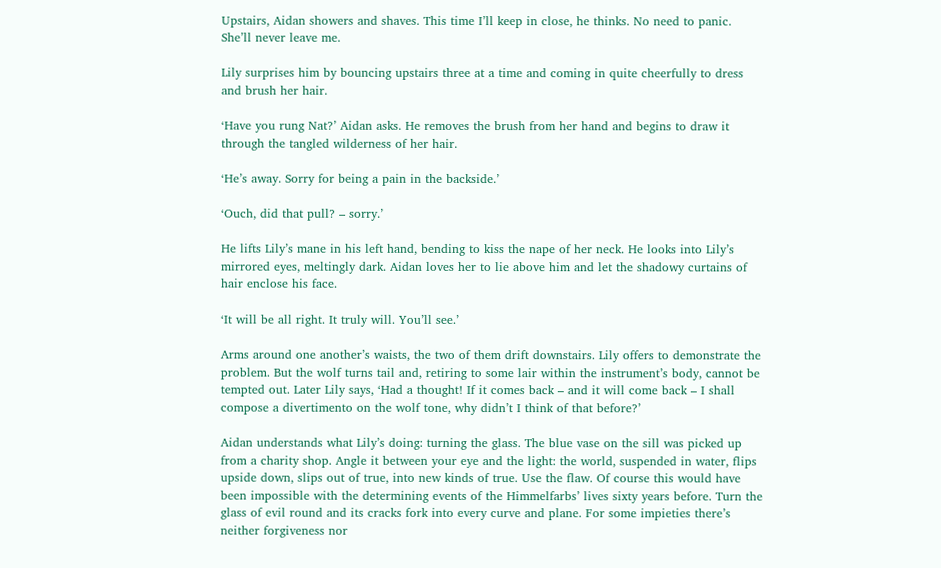Upstairs, Aidan showers and shaves. This time I’ll keep in close, he thinks. No need to panic. She’ll never leave me.

Lily surprises him by bouncing upstairs three at a time and coming in quite cheerfully to dress and brush her hair.

‘Have you rung Nat?’ Aidan asks. He removes the brush from her hand and begins to draw it through the tangled wilderness of her hair.

‘He’s away. Sorry for being a pain in the backside.’

‘Ouch, did that pull? – sorry.’

He lifts Lily’s mane in his left hand, bending to kiss the nape of her neck. He looks into Lily’s mirrored eyes, meltingly dark. Aidan loves her to lie above him and let the shadowy curtains of hair enclose his face.

‘It will be all right. It truly will. You’ll see.’

Arms around one another’s waists, the two of them drift downstairs. Lily offers to demonstrate the problem. But the wolf turns tail and, retiring to some lair within the instrument’s body, cannot be tempted out. Later Lily says, ‘Had a thought! If it comes back – and it will come back – I shall compose a divertimento on the wolf tone, why didn’t I think of that before?’

Aidan understands what Lily’s doing: turning the glass. The blue vase on the sill was picked up from a charity shop. Angle it between your eye and the light: the world, suspended in water, flips upside down, slips out of true, into new kinds of true. Use the flaw. Of course this would have been impossible with the determining events of the Himmelfarbs’ lives sixty years before. Turn the glass of evil round and its cracks fork into every curve and plane. For some impieties there’s neither forgiveness nor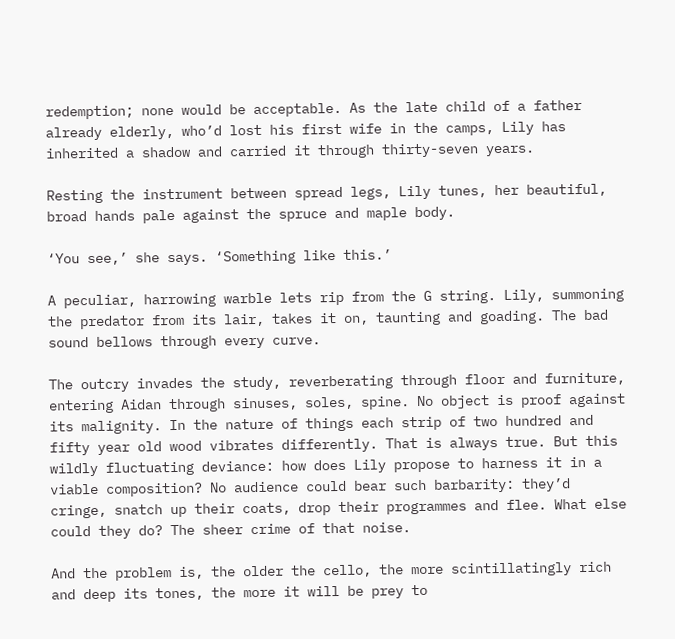redemption; none would be acceptable. As the late child of a father already elderly, who’d lost his first wife in the camps, Lily has inherited a shadow and carried it through thirty-seven years.

Resting the instrument between spread legs, Lily tunes, her beautiful, broad hands pale against the spruce and maple body.

‘You see,’ she says. ‘Something like this.’

A peculiar, harrowing warble lets rip from the G string. Lily, summoning the predator from its lair, takes it on, taunting and goading. The bad sound bellows through every curve.

The outcry invades the study, reverberating through floor and furniture, entering Aidan through sinuses, soles, spine. No object is proof against its malignity. In the nature of things each strip of two hundred and fifty year old wood vibrates differently. That is always true. But this wildly fluctuating deviance: how does Lily propose to harness it in a viable composition? No audience could bear such barbarity: they’d cringe, snatch up their coats, drop their programmes and flee. What else could they do? The sheer crime of that noise.

And the problem is, the older the cello, the more scintillatingly rich and deep its tones, the more it will be prey to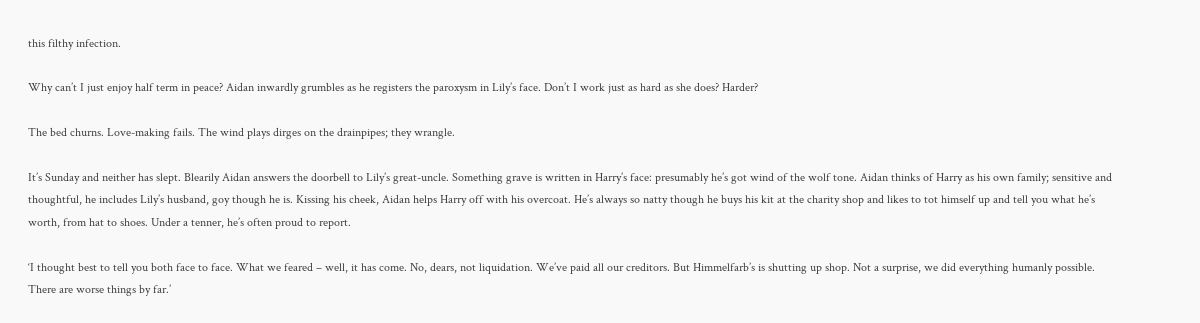this filthy infection.

Why can’t I just enjoy half term in peace? Aidan inwardly grumbles as he registers the paroxysm in Lily’s face. Don’t I work just as hard as she does? Harder?

The bed churns. Love-making fails. The wind plays dirges on the drainpipes; they wrangle.

It’s Sunday and neither has slept. Blearily Aidan answers the doorbell to Lily’s great-uncle. Something grave is written in Harry’s face: presumably he’s got wind of the wolf tone. Aidan thinks of Harry as his own family; sensitive and thoughtful, he includes Lily’s husband, goy though he is. Kissing his cheek, Aidan helps Harry off with his overcoat. He’s always so natty though he buys his kit at the charity shop and likes to tot himself up and tell you what he’s worth, from hat to shoes. Under a tenner, he’s often proud to report.

‘I thought best to tell you both face to face. What we feared – well, it has come. No, dears, not liquidation. We’ve paid all our creditors. But Himmelfarb’s is shutting up shop. Not a surprise, we did everything humanly possible. There are worse things by far.’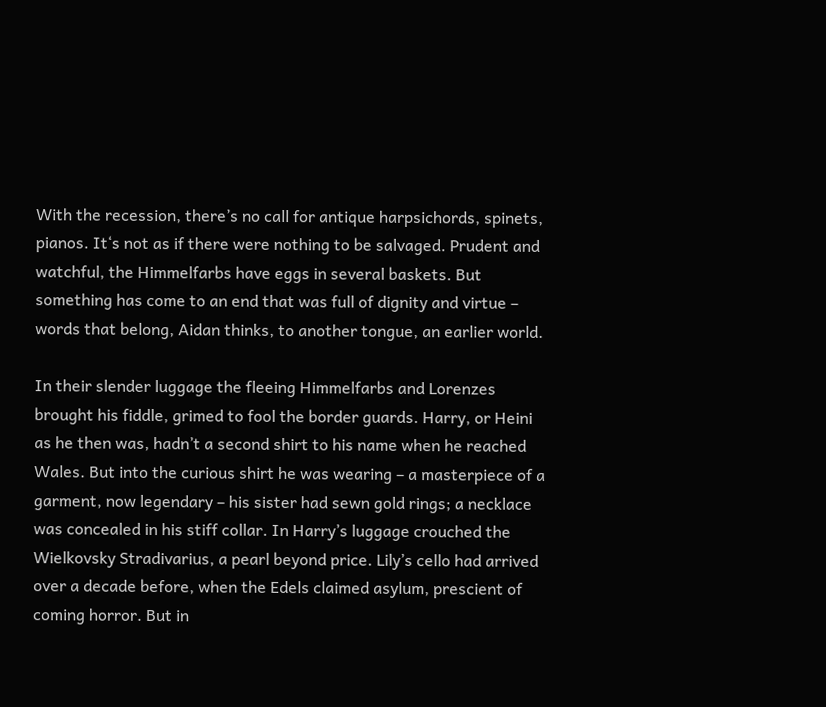With the recession, there’s no call for antique harpsichords, spinets, pianos. It‘s not as if there were nothing to be salvaged. Prudent and watchful, the Himmelfarbs have eggs in several baskets. But something has come to an end that was full of dignity and virtue – words that belong, Aidan thinks, to another tongue, an earlier world.

In their slender luggage the fleeing Himmelfarbs and Lorenzes brought his fiddle, grimed to fool the border guards. Harry, or Heini as he then was, hadn’t a second shirt to his name when he reached Wales. But into the curious shirt he was wearing – a masterpiece of a garment, now legendary – his sister had sewn gold rings; a necklace was concealed in his stiff collar. In Harry’s luggage crouched the Wielkovsky Stradivarius, a pearl beyond price. Lily’s cello had arrived over a decade before, when the Edels claimed asylum, prescient of coming horror. But in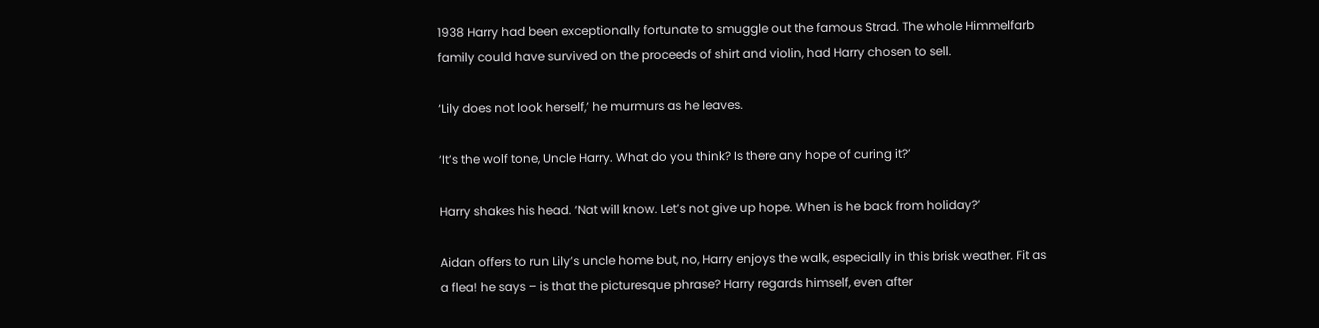1938 Harry had been exceptionally fortunate to smuggle out the famous Strad. The whole Himmelfarb family could have survived on the proceeds of shirt and violin, had Harry chosen to sell.

‘Lily does not look herself,’ he murmurs as he leaves.

‘It’s the wolf tone, Uncle Harry. What do you think? Is there any hope of curing it?’

Harry shakes his head. ‘Nat will know. Let’s not give up hope. When is he back from holiday?’

Aidan offers to run Lily’s uncle home but, no, Harry enjoys the walk, especially in this brisk weather. Fit as a flea! he says – is that the picturesque phrase? Harry regards himself, even after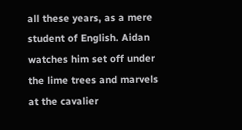all these years, as a mere student of English. Aidan watches him set off under the lime trees and marvels at the cavalier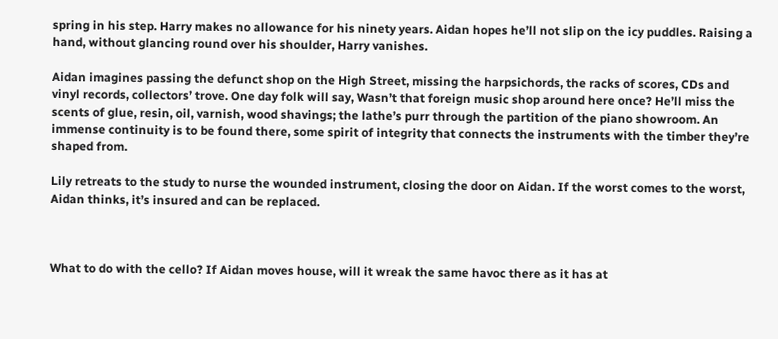spring in his step. Harry makes no allowance for his ninety years. Aidan hopes he’ll not slip on the icy puddles. Raising a hand, without glancing round over his shoulder, Harry vanishes.

Aidan imagines passing the defunct shop on the High Street, missing the harpsichords, the racks of scores, CDs and vinyl records, collectors’ trove. One day folk will say, Wasn’t that foreign music shop around here once? He’ll miss the scents of glue, resin, oil, varnish, wood shavings; the lathe’s purr through the partition of the piano showroom. An immense continuity is to be found there, some spirit of integrity that connects the instruments with the timber they’re shaped from.

Lily retreats to the study to nurse the wounded instrument, closing the door on Aidan. If the worst comes to the worst, Aidan thinks, it’s insured and can be replaced.



What to do with the cello? If Aidan moves house, will it wreak the same havoc there as it has at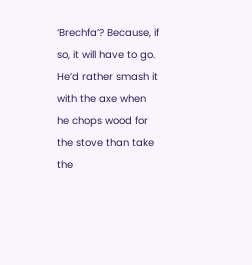‘Brechfa’? Because, if so, it will have to go. He’d rather smash it with the axe when he chops wood for the stove than take the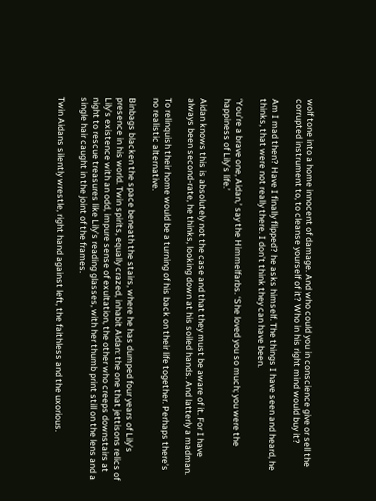wolf tone into a home innocent of damage. And who could you in conscience give or sell the corrupted instrument to, to cleanse yourself of it? Who in his right mind would buy it?

Am I mad then? Have I finally flipped? he asks himself. The things I have seen and heard, he thinks, that were not really there. I don’t think they can have been.

‘You’re a brave one, Aidan,’ say the Himmelfarbs. ‘She loved you so much; you were the happiness of Lily’s life.’

Aidan knows this is absolutely not the case and that they must be aware of it. For I have always been second-rate, he thinks, looking down at his soiled hands. And latterly a madman.

To relinquish their home would be a turning of his back on their life together. Perhaps there’s no realistic alternative.

Binbags blacken the space beneath the stairs, where he has dumped four years of Lily’s presence in his world. Twin spirits, equally crazed, inhabit Aidan: the one that jettisons relics of Lily’s existence with an odd, impure sense of exultation, the other who creeps downstairs at night to rescue treasures like Lily’s reading glasses, with her thumb print still on the lens and a single hair caught in the joint of the frames.

Twin Aidans silently wrestle, right hand against left, the faithless and the uxorious.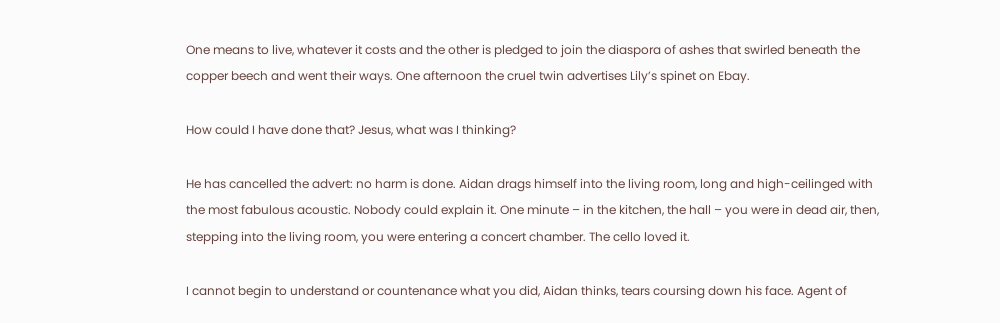One means to live, whatever it costs and the other is pledged to join the diaspora of ashes that swirled beneath the copper beech and went their ways. One afternoon the cruel twin advertises Lily’s spinet on Ebay.

How could I have done that? Jesus, what was I thinking?

He has cancelled the advert: no harm is done. Aidan drags himself into the living room, long and high-ceilinged with the most fabulous acoustic. Nobody could explain it. One minute – in the kitchen, the hall – you were in dead air, then, stepping into the living room, you were entering a concert chamber. The cello loved it.

I cannot begin to understand or countenance what you did, Aidan thinks, tears coursing down his face. Agent of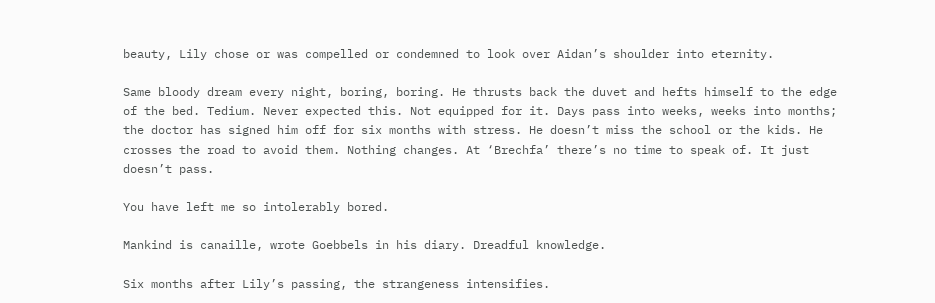beauty, Lily chose or was compelled or condemned to look over Aidan’s shoulder into eternity.

Same bloody dream every night, boring, boring. He thrusts back the duvet and hefts himself to the edge of the bed. Tedium. Never expected this. Not equipped for it. Days pass into weeks, weeks into months; the doctor has signed him off for six months with stress. He doesn’t miss the school or the kids. He crosses the road to avoid them. Nothing changes. At ‘Brechfa’ there’s no time to speak of. It just doesn’t pass.

You have left me so intolerably bored.

Mankind is canaille, wrote Goebbels in his diary. Dreadful knowledge.

Six months after Lily’s passing, the strangeness intensifies.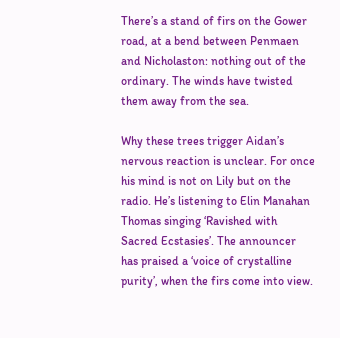There’s a stand of firs on the Gower road, at a bend between Penmaen and Nicholaston: nothing out of the ordinary. The winds have twisted them away from the sea.

Why these trees trigger Aidan’s nervous reaction is unclear. For once his mind is not on Lily but on the radio. He’s listening to Elin Manahan Thomas singing ‘Ravished with Sacred Ecstasies’. The announcer has praised a ‘voice of crystalline purity’, when the firs come into view.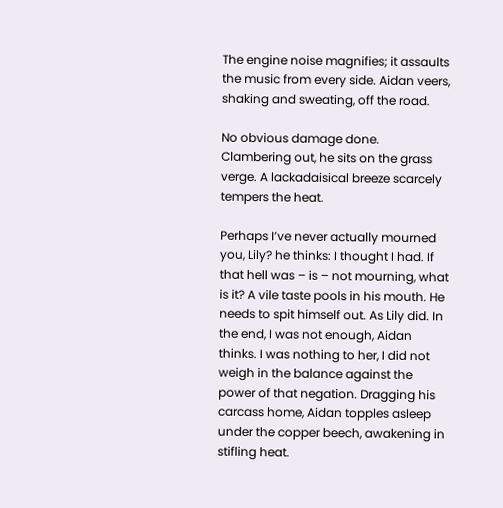The engine noise magnifies; it assaults the music from every side. Aidan veers, shaking and sweating, off the road.

No obvious damage done. Clambering out, he sits on the grass verge. A lackadaisical breeze scarcely tempers the heat.

Perhaps I’ve never actually mourned you, Lily? he thinks: I thought I had. If that hell was – is – not mourning, what is it? A vile taste pools in his mouth. He needs to spit himself out. As Lily did. In the end, I was not enough, Aidan thinks. I was nothing to her, I did not weigh in the balance against the power of that negation. Dragging his carcass home, Aidan topples asleep under the copper beech, awakening in stifling heat.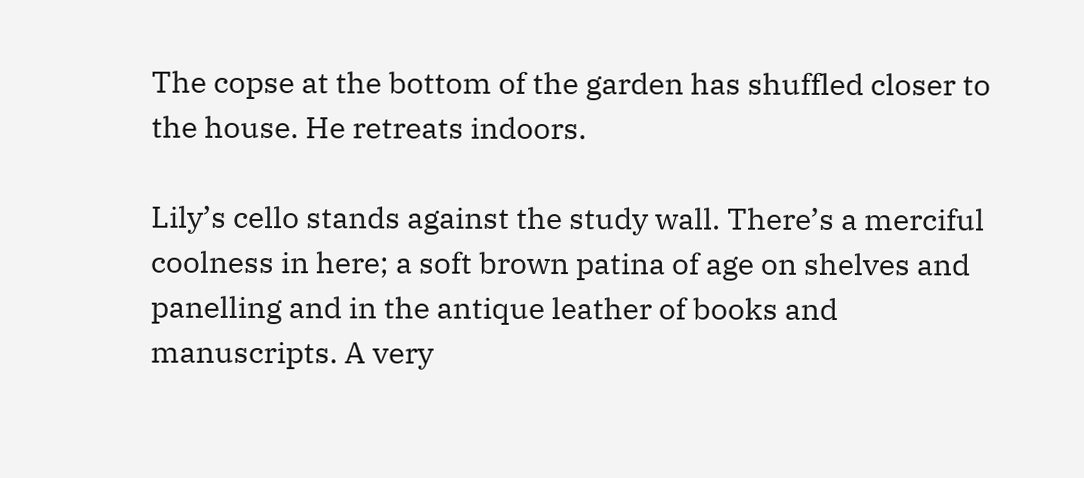The copse at the bottom of the garden has shuffled closer to the house. He retreats indoors.

Lily’s cello stands against the study wall. There’s a merciful coolness in here; a soft brown patina of age on shelves and panelling and in the antique leather of books and manuscripts. A very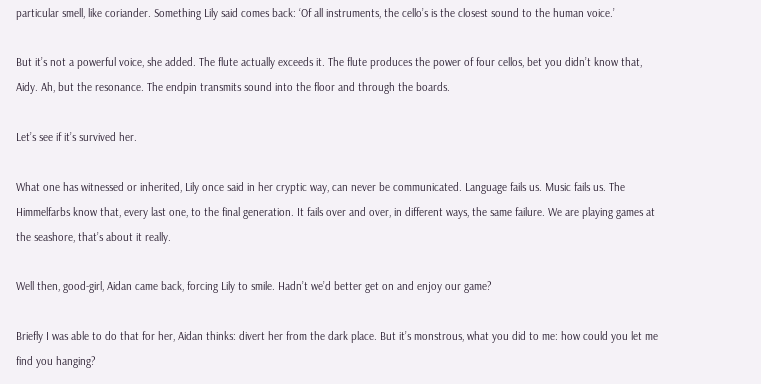particular smell, like coriander. Something Lily said comes back: ‘Of all instruments, the cello’s is the closest sound to the human voice.’

But it’s not a powerful voice, she added. The flute actually exceeds it. The flute produces the power of four cellos, bet you didn’t know that, Aidy. Ah, but the resonance. The endpin transmits sound into the floor and through the boards.

Let’s see if it’s survived her.

What one has witnessed or inherited, Lily once said in her cryptic way, can never be communicated. Language fails us. Music fails us. The Himmelfarbs know that, every last one, to the final generation. It fails over and over, in different ways, the same failure. We are playing games at the seashore, that’s about it really.

Well then, good-girl, Aidan came back, forcing Lily to smile. Hadn’t we’d better get on and enjoy our game?

Briefly I was able to do that for her, Aidan thinks: divert her from the dark place. But it’s monstrous, what you did to me: how could you let me find you hanging?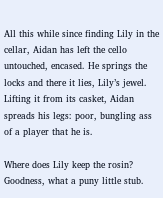All this while since finding Lily in the cellar, Aidan has left the cello untouched, encased. He springs the locks and there it lies, Lily’s jewel. Lifting it from its casket, Aidan spreads his legs: poor, bungling ass of a player that he is.

Where does Lily keep the rosin? Goodness, what a puny little stub.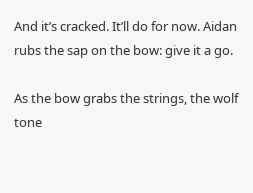And it’s cracked. It’ll do for now. Aidan rubs the sap on the bow: give it a go.

As the bow grabs the strings, the wolf tone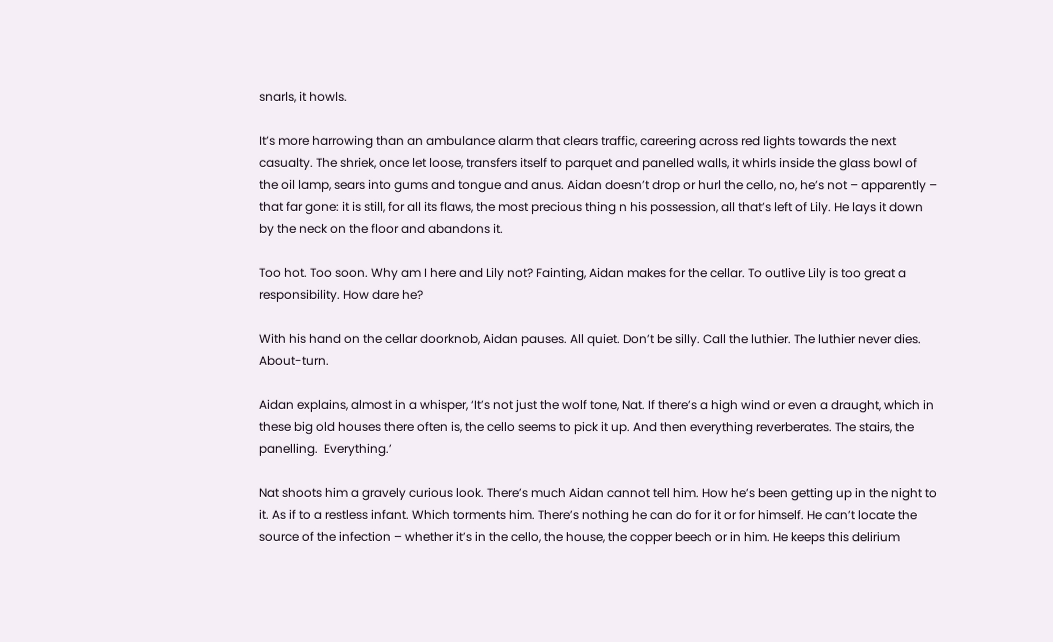snarls, it howls.

It’s more harrowing than an ambulance alarm that clears traffic, careering across red lights towards the next casualty. The shriek, once let loose, transfers itself to parquet and panelled walls, it whirls inside the glass bowl of the oil lamp, sears into gums and tongue and anus. Aidan doesn’t drop or hurl the cello, no, he’s not – apparently – that far gone: it is still, for all its flaws, the most precious thing n his possession, all that’s left of Lily. He lays it down by the neck on the floor and abandons it.

Too hot. Too soon. Why am I here and Lily not? Fainting, Aidan makes for the cellar. To outlive Lily is too great a responsibility. How dare he?

With his hand on the cellar doorknob, Aidan pauses. All quiet. Don’t be silly. Call the luthier. The luthier never dies. About-turn.

Aidan explains, almost in a whisper, ‘It’s not just the wolf tone, Nat. If there’s a high wind or even a draught, which in these big old houses there often is, the cello seems to pick it up. And then everything reverberates. The stairs, the panelling.  Everything.’

Nat shoots him a gravely curious look. There’s much Aidan cannot tell him. How he’s been getting up in the night to it. As if to a restless infant. Which torments him. There’s nothing he can do for it or for himself. He can’t locate the source of the infection – whether it’s in the cello, the house, the copper beech or in him. He keeps this delirium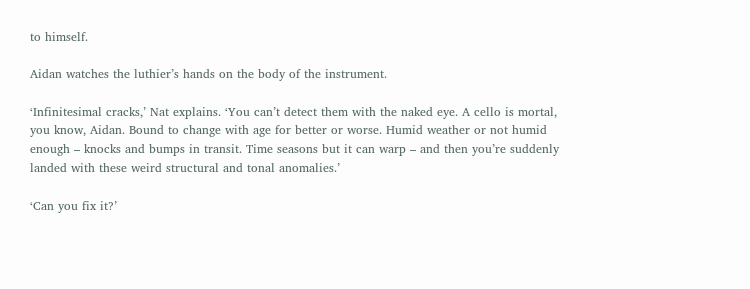to himself.

Aidan watches the luthier’s hands on the body of the instrument.

‘Infinitesimal cracks,’ Nat explains. ‘You can’t detect them with the naked eye. A cello is mortal, you know, Aidan. Bound to change with age for better or worse. Humid weather or not humid enough – knocks and bumps in transit. Time seasons but it can warp – and then you’re suddenly landed with these weird structural and tonal anomalies.’

‘Can you fix it?’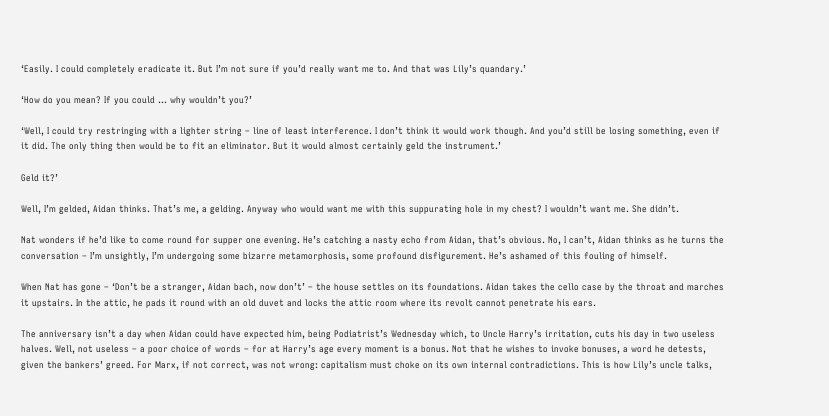‘Easily. I could completely eradicate it. But I’m not sure if you’d really want me to. And that was Lily’s quandary.’

‘How do you mean? If you could … why wouldn’t you?’

‘Well, I could try restringing with a lighter string – line of least interference. I don’t think it would work though. And you’d still be losing something, even if it did. The only thing then would be to fit an eliminator. But it would almost certainly geld the instrument.’

Geld it?’

Well, I’m gelded, Aidan thinks. That’s me, a gelding. Anyway who would want me with this suppurating hole in my chest? I wouldn’t want me. She didn’t.

Nat wonders if he’d like to come round for supper one evening. He’s catching a nasty echo from Aidan, that’s obvious. No, I can’t, Aidan thinks as he turns the conversation – I’m unsightly, I’m undergoing some bizarre metamorphosis, some profound disfigurement. He’s ashamed of this fouling of himself.

When Nat has gone – ‘Don’t be a stranger, Aidan bach, now don’t’ – the house settles on its foundations. Aidan takes the cello case by the throat and marches it upstairs. In the attic, he pads it round with an old duvet and locks the attic room where its revolt cannot penetrate his ears.

The anniversary isn’t a day when Aidan could have expected him, being Podiatrist’s Wednesday which, to Uncle Harry’s irritation, cuts his day in two useless halves. Well, not useless – a poor choice of words – for at Harry’s age every moment is a bonus. Not that he wishes to invoke bonuses, a word he detests, given the bankers’ greed. For Marx, if not correct, was not wrong: capitalism must choke on its own internal contradictions. This is how Lily’s uncle talks,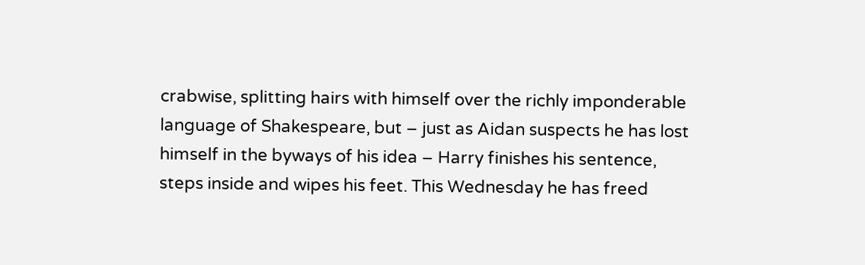crabwise, splitting hairs with himself over the richly imponderable language of Shakespeare, but – just as Aidan suspects he has lost himself in the byways of his idea – Harry finishes his sentence, steps inside and wipes his feet. This Wednesday he has freed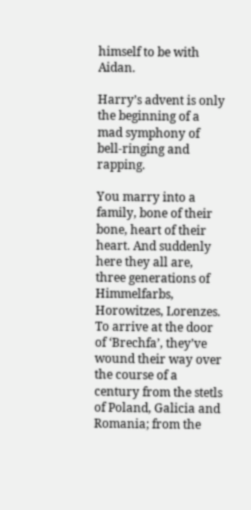himself to be with Aidan.

Harry’s advent is only the beginning of a mad symphony of bell-ringing and rapping.

You marry into a family, bone of their bone, heart of their heart. And suddenly here they all are, three generations of Himmelfarbs, Horowitzes, Lorenzes. To arrive at the door of ‘Brechfa’, they’ve wound their way over the course of a century from the stetls of Poland, Galicia and Romania; from the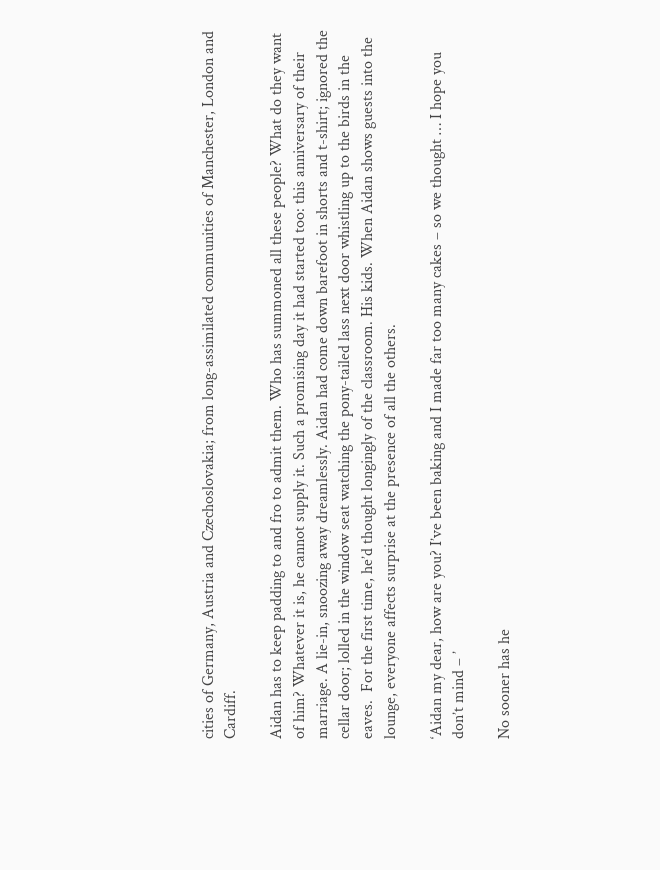cities of Germany, Austria and Czechoslovakia; from long-assimilated communities of Manchester, London and Cardiff.

Aidan has to keep padding to and fro to admit them. Who has summoned all these people? What do they want of him? Whatever it is, he cannot supply it. Such a promising day it had started too: this anniversary of their marriage. A lie-in, snoozing away dreamlessly. Aidan had come down barefoot in shorts and t-shirt; ignored the cellar door; lolled in the window seat watching the pony-tailed lass next door whistling up to the birds in the eaves.  For the first time, he’d thought longingly of the classroom. His kids. When Aidan shows guests into the lounge, everyone affects surprise at the presence of all the others.

‘Aidan my dear, how are you? I’ve been baking and I made far too many cakes – so we thought … I hope you don’t mind – ’

No sooner has he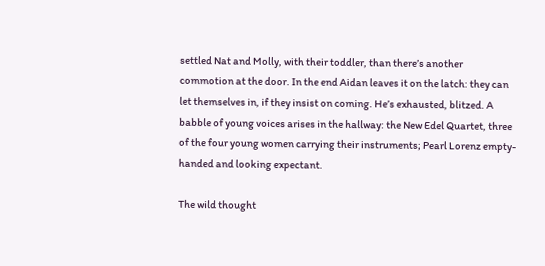settled Nat and Molly, with their toddler, than there’s another commotion at the door. In the end Aidan leaves it on the latch: they can let themselves in, if they insist on coming. He’s exhausted, blitzed. A babble of young voices arises in the hallway: the New Edel Quartet, three of the four young women carrying their instruments; Pearl Lorenz empty-handed and looking expectant.

The wild thought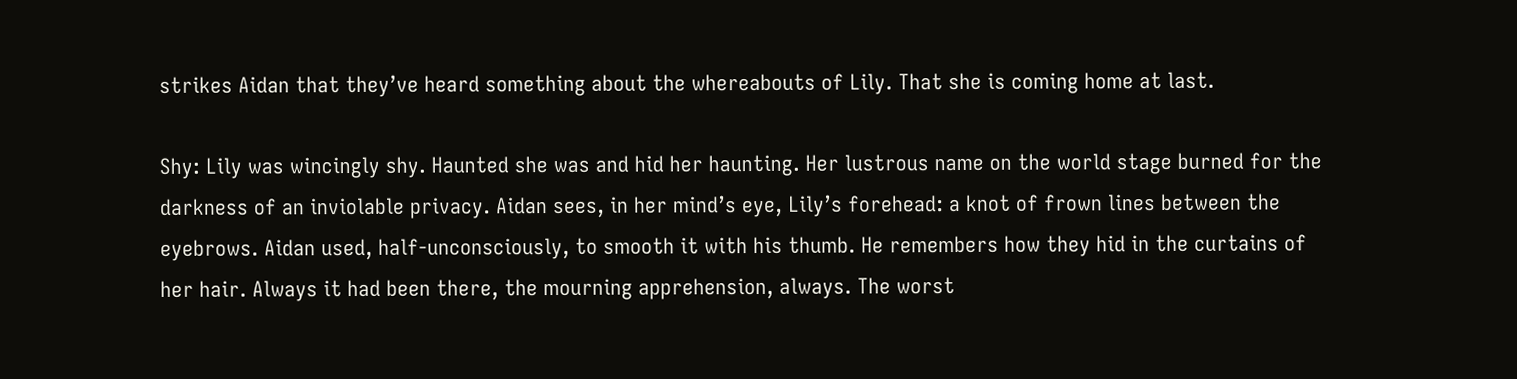strikes Aidan that they’ve heard something about the whereabouts of Lily. That she is coming home at last.

Shy: Lily was wincingly shy. Haunted she was and hid her haunting. Her lustrous name on the world stage burned for the darkness of an inviolable privacy. Aidan sees, in her mind’s eye, Lily’s forehead: a knot of frown lines between the eyebrows. Aidan used, half-unconsciously, to smooth it with his thumb. He remembers how they hid in the curtains of her hair. Always it had been there, the mourning apprehension, always. The worst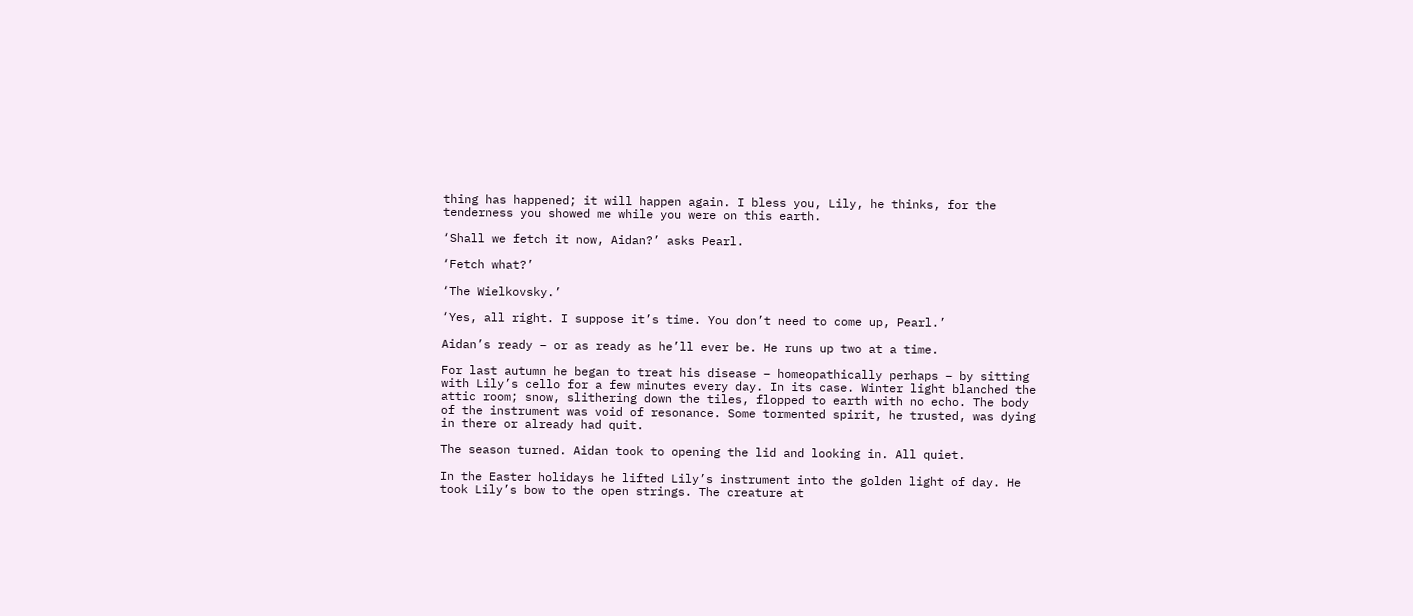thing has happened; it will happen again. I bless you, Lily, he thinks, for the tenderness you showed me while you were on this earth.

‘Shall we fetch it now, Aidan?’ asks Pearl.

‘Fetch what?’

‘The Wielkovsky.’

‘Yes, all right. I suppose it’s time. You don’t need to come up, Pearl.’

Aidan’s ready – or as ready as he’ll ever be. He runs up two at a time.

For last autumn he began to treat his disease – homeopathically perhaps – by sitting with Lily’s cello for a few minutes every day. In its case. Winter light blanched the attic room; snow, slithering down the tiles, flopped to earth with no echo. The body of the instrument was void of resonance. Some tormented spirit, he trusted, was dying in there or already had quit.

The season turned. Aidan took to opening the lid and looking in. All quiet.

In the Easter holidays he lifted Lily’s instrument into the golden light of day. He took Lily’s bow to the open strings. The creature at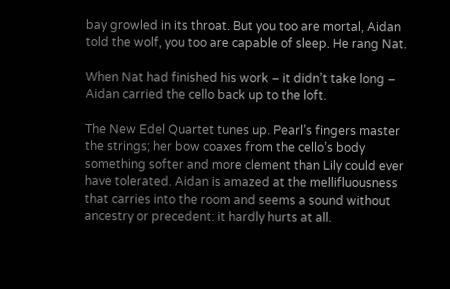bay growled in its throat. But you too are mortal, Aidan told the wolf, you too are capable of sleep. He rang Nat.

When Nat had finished his work – it didn’t take long – Aidan carried the cello back up to the loft.

The New Edel Quartet tunes up. Pearl’s fingers master the strings; her bow coaxes from the cello’s body something softer and more clement than Lily could ever have tolerated. Aidan is amazed at the mellifluousness that carries into the room and seems a sound without ancestry or precedent: it hardly hurts at all.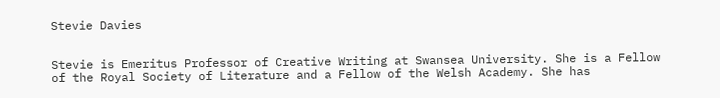Stevie Davies


Stevie is Emeritus Professor of Creative Writing at Swansea University. She is a Fellow of the Royal Society of Literature and a Fellow of the Welsh Academy. She has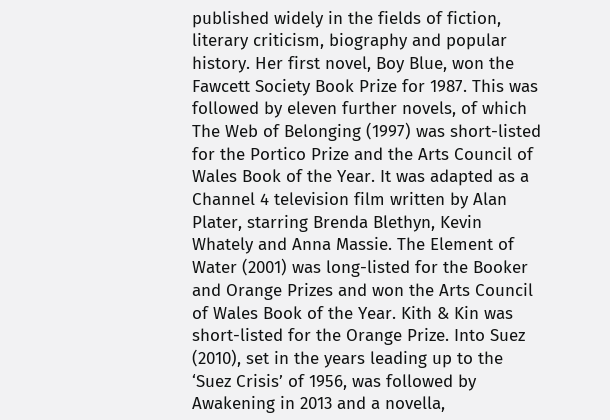published widely in the fields of fiction, literary criticism, biography and popular history. Her first novel, Boy Blue, won the Fawcett Society Book Prize for 1987. This was followed by eleven further novels, of which The Web of Belonging (1997) was short-listed for the Portico Prize and the Arts Council of Wales Book of the Year. It was adapted as a Channel 4 television film written by Alan Plater, starring Brenda Blethyn, Kevin Whately and Anna Massie. The Element of Water (2001) was long-listed for the Booker and Orange Prizes and won the Arts Council of Wales Book of the Year. Kith & Kin was short-listed for the Orange Prize. Into Suez (2010), set in the years leading up to the ‘Suez Crisis’ of 1956, was followed by Awakening in 2013 and a novella,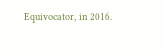Equivocator, in 2016.